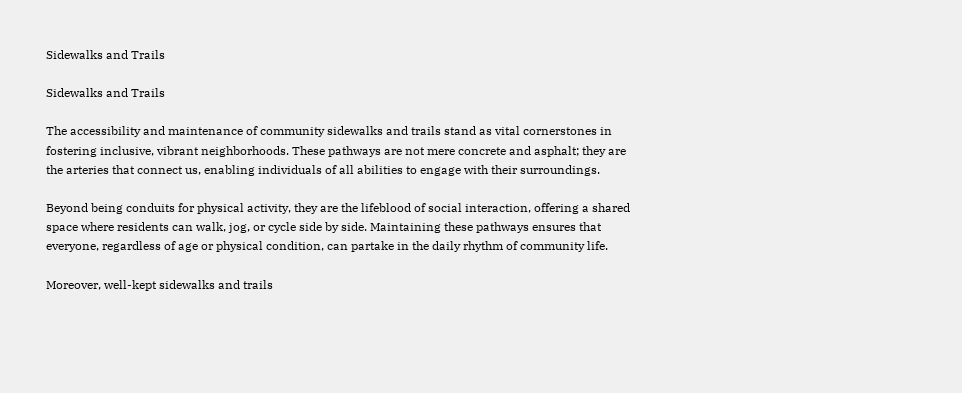Sidewalks and Trails

Sidewalks and Trails

The accessibility and maintenance of community sidewalks and trails stand as vital cornerstones in fostering inclusive, vibrant neighborhoods. These pathways are not mere concrete and asphalt; they are the arteries that connect us, enabling individuals of all abilities to engage with their surroundings.

Beyond being conduits for physical activity, they are the lifeblood of social interaction, offering a shared space where residents can walk, jog, or cycle side by side. Maintaining these pathways ensures that everyone, regardless of age or physical condition, can partake in the daily rhythm of community life.

Moreover, well-kept sidewalks and trails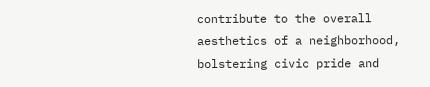contribute to the overall aesthetics of a neighborhood, bolstering civic pride and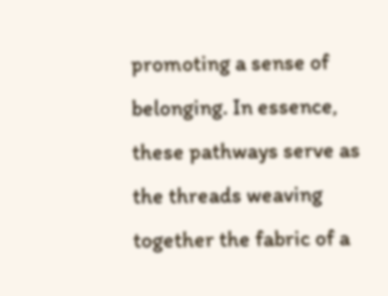promoting a sense of belonging. In essence, these pathways serve as the threads weaving together the fabric of a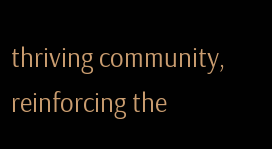thriving community, reinforcing the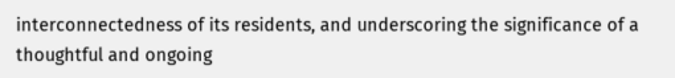interconnectedness of its residents, and underscoring the significance of a thoughtful and ongoing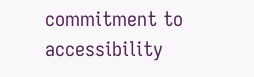commitment to accessibility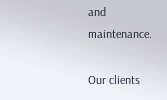and maintenance.

Our clients